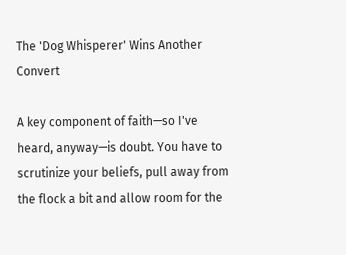The 'Dog Whisperer' Wins Another Convert

A key component of faith—so I've heard, anyway—is doubt. You have to scrutinize your beliefs, pull away from the flock a bit and allow room for the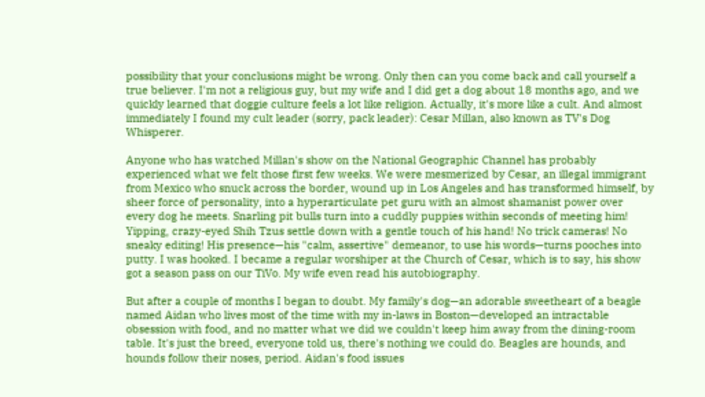possibility that your conclusions might be wrong. Only then can you come back and call yourself a true believer. I'm not a religious guy, but my wife and I did get a dog about 18 months ago, and we quickly learned that doggie culture feels a lot like religion. Actually, it's more like a cult. And almost immediately I found my cult leader (sorry, pack leader): Cesar Millan, also known as TV's Dog Whisperer.

Anyone who has watched Millan's show on the National Geographic Channel has probably experienced what we felt those first few weeks. We were mesmerized by Cesar, an illegal immigrant from Mexico who snuck across the border, wound up in Los Angeles and has transformed himself, by sheer force of personality, into a hyperarticulate pet guru with an almost shamanist power over every dog he meets. Snarling pit bulls turn into a cuddly puppies within seconds of meeting him! Yipping, crazy-eyed Shih Tzus settle down with a gentle touch of his hand! No trick cameras! No sneaky editing! His presence—his "calm, assertive" demeanor, to use his words—turns pooches into putty. I was hooked. I became a regular worshiper at the Church of Cesar, which is to say, his show got a season pass on our TiVo. My wife even read his autobiography.

But after a couple of months I began to doubt. My family's dog—an adorable sweetheart of a beagle named Aidan who lives most of the time with my in-laws in Boston—developed an intractable obsession with food, and no matter what we did we couldn't keep him away from the dining-room table. It's just the breed, everyone told us, there's nothing we could do. Beagles are hounds, and hounds follow their noses, period. Aidan's food issues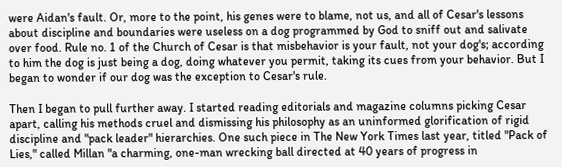were Aidan's fault. Or, more to the point, his genes were to blame, not us, and all of Cesar's lessons about discipline and boundaries were useless on a dog programmed by God to sniff out and salivate over food. Rule no. 1 of the Church of Cesar is that misbehavior is your fault, not your dog's; according to him the dog is just being a dog, doing whatever you permit, taking its cues from your behavior. But I began to wonder if our dog was the exception to Cesar's rule.

Then I began to pull further away. I started reading editorials and magazine columns picking Cesar apart, calling his methods cruel and dismissing his philosophy as an uninformed glorification of rigid discipline and "pack leader" hierarchies. One such piece in The New York Times last year, titled "Pack of Lies," called Millan "a charming, one-man wrecking ball directed at 40 years of progress in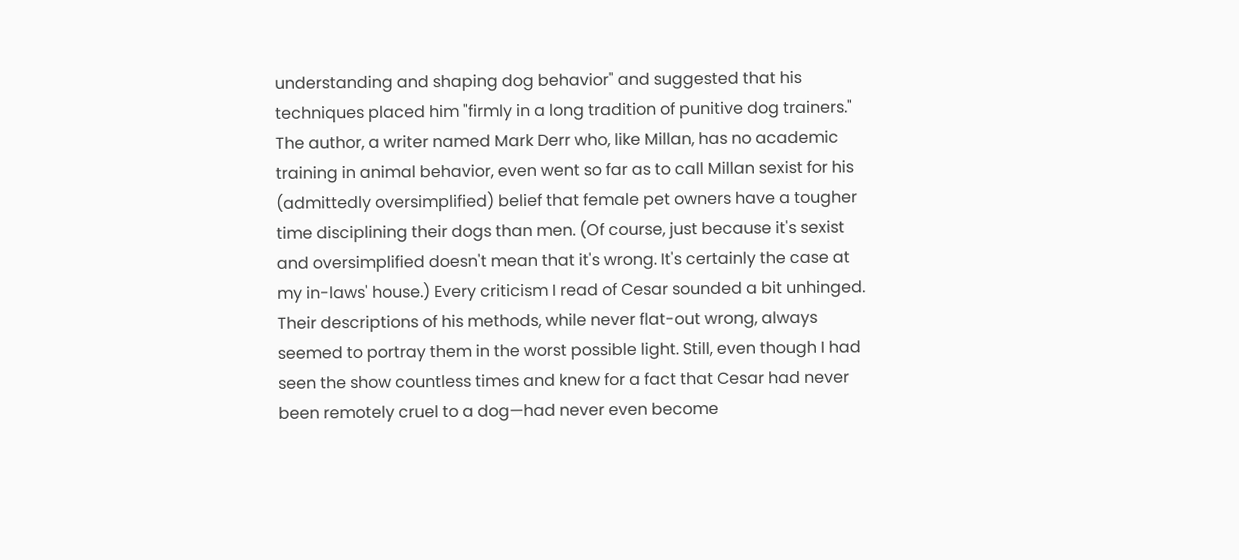understanding and shaping dog behavior" and suggested that his techniques placed him "firmly in a long tradition of punitive dog trainers." The author, a writer named Mark Derr who, like Millan, has no academic training in animal behavior, even went so far as to call Millan sexist for his (admittedly oversimplified) belief that female pet owners have a tougher time disciplining their dogs than men. (Of course, just because it's sexist and oversimplified doesn't mean that it's wrong. It's certainly the case at my in-laws' house.) Every criticism I read of Cesar sounded a bit unhinged. Their descriptions of his methods, while never flat-out wrong, always seemed to portray them in the worst possible light. Still, even though I had seen the show countless times and knew for a fact that Cesar had never been remotely cruel to a dog—had never even become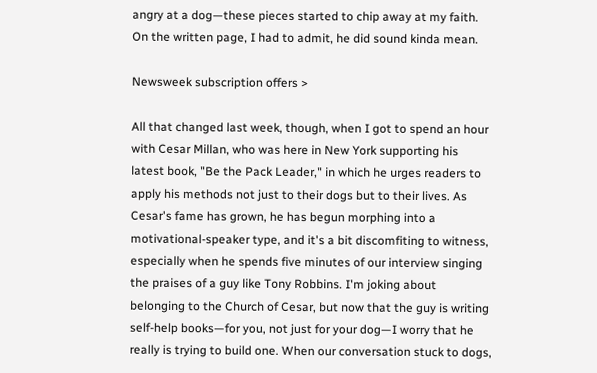angry at a dog—these pieces started to chip away at my faith. On the written page, I had to admit, he did sound kinda mean.

Newsweek subscription offers >

All that changed last week, though, when I got to spend an hour with Cesar Millan, who was here in New York supporting his latest book, "Be the Pack Leader," in which he urges readers to apply his methods not just to their dogs but to their lives. As Cesar's fame has grown, he has begun morphing into a motivational-speaker type, and it's a bit discomfiting to witness, especially when he spends five minutes of our interview singing the praises of a guy like Tony Robbins. I'm joking about belonging to the Church of Cesar, but now that the guy is writing self-help books—for you, not just for your dog—I worry that he really is trying to build one. When our conversation stuck to dogs,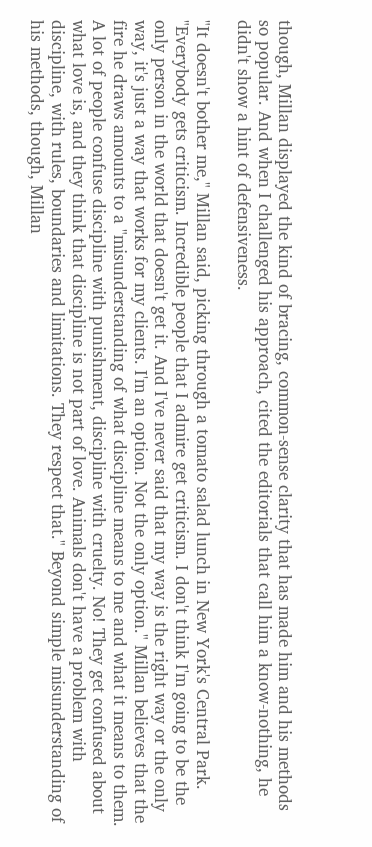though, Millan displayed the kind of bracing, common-sense clarity that has made him and his methods so popular. And when I challenged his approach, cited the editorials that call him a know-nothing, he didn't show a hint of defensiveness.

"It doesn't bother me," Millan said, picking through a tomato salad lunch in New York's Central Park. "Everybody gets criticism. Incredible people that I admire get criticism. I don't think I'm going to be the only person in the world that doesn't get it. And I've never said that my way is the right way or the only way, it's just a way that works for my clients. I'm an option. Not the only option." Millan believes that the fire he draws amounts to a "misunderstanding of what discipline means to me and what it means to them. A lot of people confuse discipline with punishment, discipline with cruelty. No! They get confused about what love is, and they think that discipline is not part of love. Animals don't have a problem with discipline, with rules, boundaries and limitations. They respect that." Beyond simple misunderstanding of his methods, though, Millan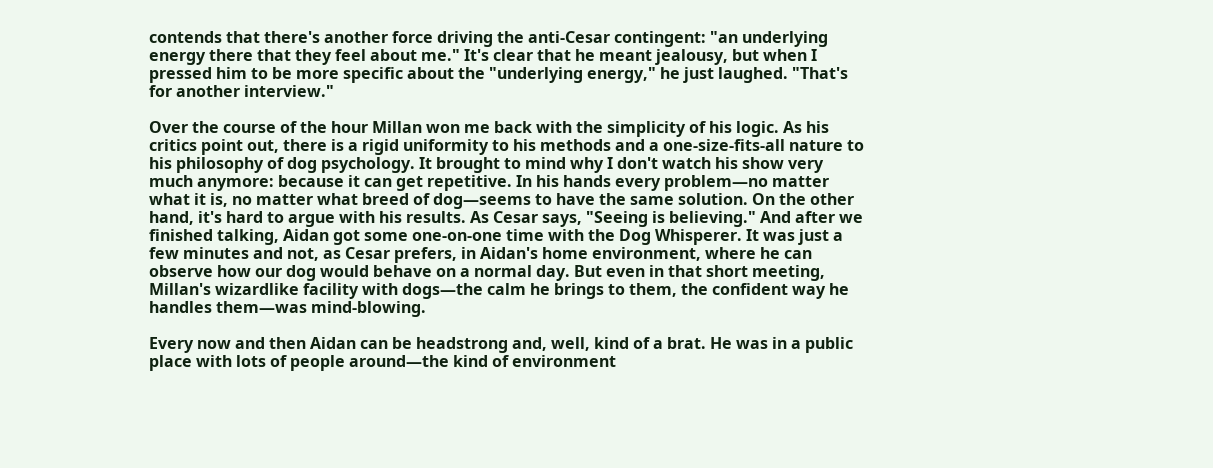contends that there's another force driving the anti-Cesar contingent: "an underlying energy there that they feel about me." It's clear that he meant jealousy, but when I pressed him to be more specific about the "underlying energy," he just laughed. "That's for another interview."

Over the course of the hour Millan won me back with the simplicity of his logic. As his critics point out, there is a rigid uniformity to his methods and a one-size-fits-all nature to his philosophy of dog psychology. It brought to mind why I don't watch his show very much anymore: because it can get repetitive. In his hands every problem—no matter what it is, no matter what breed of dog—seems to have the same solution. On the other hand, it's hard to argue with his results. As Cesar says, "Seeing is believing." And after we finished talking, Aidan got some one-on-one time with the Dog Whisperer. It was just a few minutes and not, as Cesar prefers, in Aidan's home environment, where he can observe how our dog would behave on a normal day. But even in that short meeting, Millan's wizardlike facility with dogs—the calm he brings to them, the confident way he handles them—was mind-blowing.

Every now and then Aidan can be headstrong and, well, kind of a brat. He was in a public place with lots of people around—the kind of environment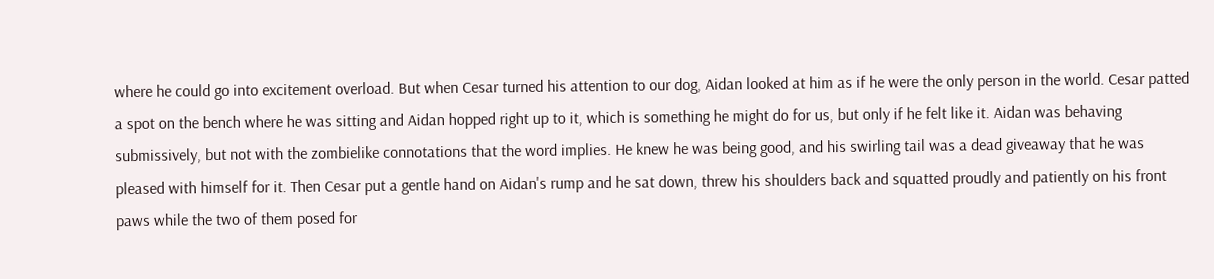where he could go into excitement overload. But when Cesar turned his attention to our dog, Aidan looked at him as if he were the only person in the world. Cesar patted a spot on the bench where he was sitting and Aidan hopped right up to it, which is something he might do for us, but only if he felt like it. Aidan was behaving submissively, but not with the zombielike connotations that the word implies. He knew he was being good, and his swirling tail was a dead giveaway that he was pleased with himself for it. Then Cesar put a gentle hand on Aidan's rump and he sat down, threw his shoulders back and squatted proudly and patiently on his front paws while the two of them posed for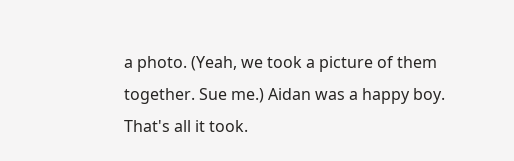a photo. (Yeah, we took a picture of them together. Sue me.) Aidan was a happy boy. That's all it took.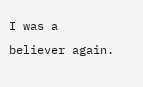I was a believer again.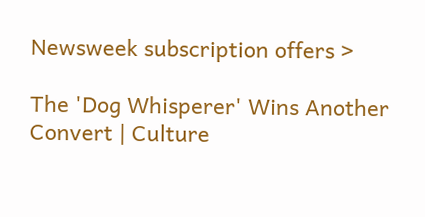Newsweek subscription offers >

The 'Dog Whisperer' Wins Another Convert | Culture